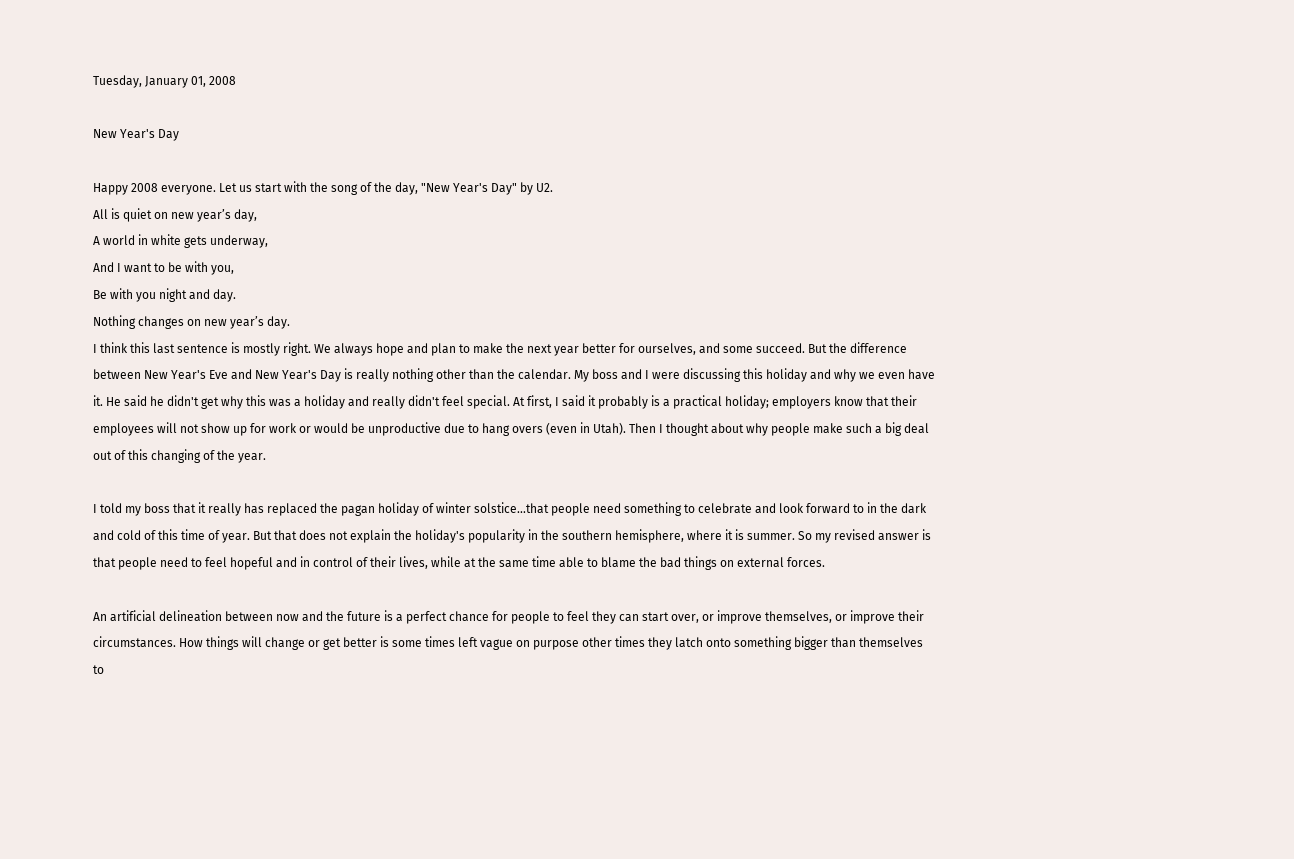Tuesday, January 01, 2008

New Year's Day

Happy 2008 everyone. Let us start with the song of the day, "New Year's Day" by U2.
All is quiet on new year’s day,
A world in white gets underway,
And I want to be with you,
Be with you night and day.
Nothing changes on new year’s day.
I think this last sentence is mostly right. We always hope and plan to make the next year better for ourselves, and some succeed. But the difference between New Year's Eve and New Year's Day is really nothing other than the calendar. My boss and I were discussing this holiday and why we even have it. He said he didn't get why this was a holiday and really didn't feel special. At first, I said it probably is a practical holiday; employers know that their employees will not show up for work or would be unproductive due to hang overs (even in Utah). Then I thought about why people make such a big deal out of this changing of the year.

I told my boss that it really has replaced the pagan holiday of winter solstice...that people need something to celebrate and look forward to in the dark and cold of this time of year. But that does not explain the holiday's popularity in the southern hemisphere, where it is summer. So my revised answer is that people need to feel hopeful and in control of their lives, while at the same time able to blame the bad things on external forces.

An artificial delineation between now and the future is a perfect chance for people to feel they can start over, or improve themselves, or improve their circumstances. How things will change or get better is some times left vague on purpose other times they latch onto something bigger than themselves to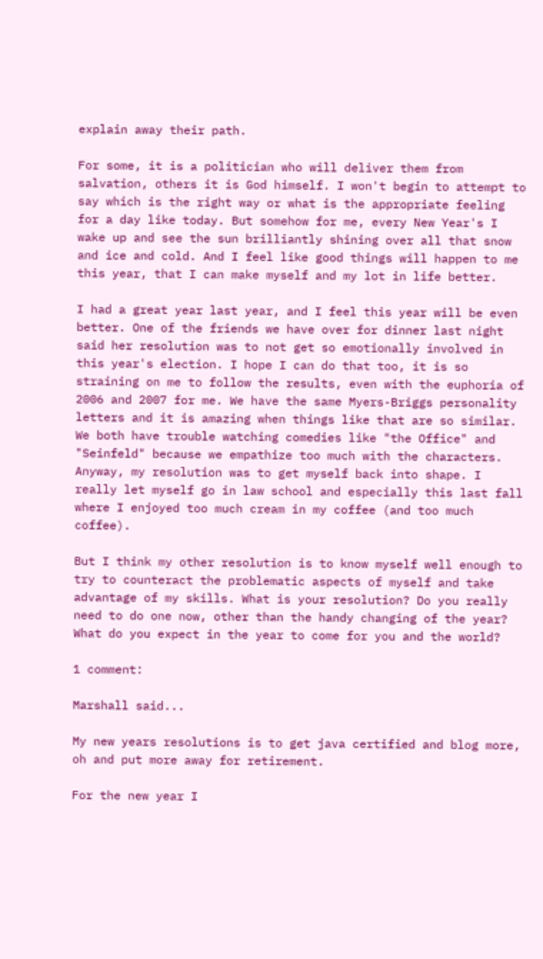explain away their path.

For some, it is a politician who will deliver them from salvation, others it is God himself. I won't begin to attempt to say which is the right way or what is the appropriate feeling for a day like today. But somehow for me, every New Year's I wake up and see the sun brilliantly shining over all that snow and ice and cold. And I feel like good things will happen to me this year, that I can make myself and my lot in life better.

I had a great year last year, and I feel this year will be even better. One of the friends we have over for dinner last night said her resolution was to not get so emotionally involved in this year's election. I hope I can do that too, it is so straining on me to follow the results, even with the euphoria of 2006 and 2007 for me. We have the same Myers-Briggs personality letters and it is amazing when things like that are so similar. We both have trouble watching comedies like "the Office" and "Seinfeld" because we empathize too much with the characters. Anyway, my resolution was to get myself back into shape. I really let myself go in law school and especially this last fall where I enjoyed too much cream in my coffee (and too much coffee).

But I think my other resolution is to know myself well enough to try to counteract the problematic aspects of myself and take advantage of my skills. What is your resolution? Do you really need to do one now, other than the handy changing of the year? What do you expect in the year to come for you and the world?

1 comment:

Marshall said...

My new years resolutions is to get java certified and blog more, oh and put more away for retirement.

For the new year I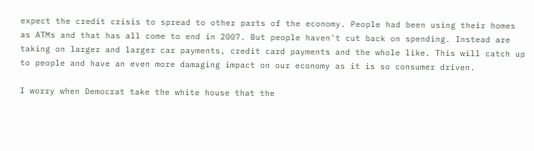expect the credit crisis to spread to other parts of the economy. People had been using their homes as ATMs and that has all come to end in 2007. But people haven't cut back on spending. Instead are taking on larger and larger car payments, credit card payments and the whole like. This will catch up to people and have an even more damaging impact on our economy as it is so consumer driven.

I worry when Democrat take the white house that the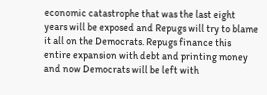economic catastrophe that was the last eight years will be exposed and Repugs will try to blame it all on the Democrats. Repugs finance this entire expansion with debt and printing money and now Democrats will be left with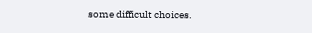some difficult choices.